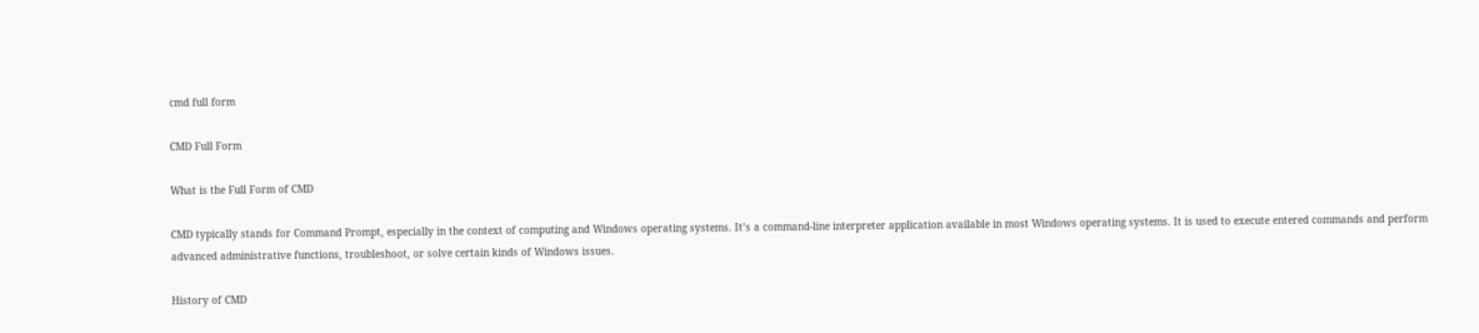cmd full form

CMD Full Form

What is the Full Form of CMD

CMD typically stands for Command Prompt, especially in the context of computing and Windows operating systems. It’s a command-line interpreter application available in most Windows operating systems. It is used to execute entered commands and perform advanced administrative functions, troubleshoot, or solve certain kinds of Windows issues.

History of CMD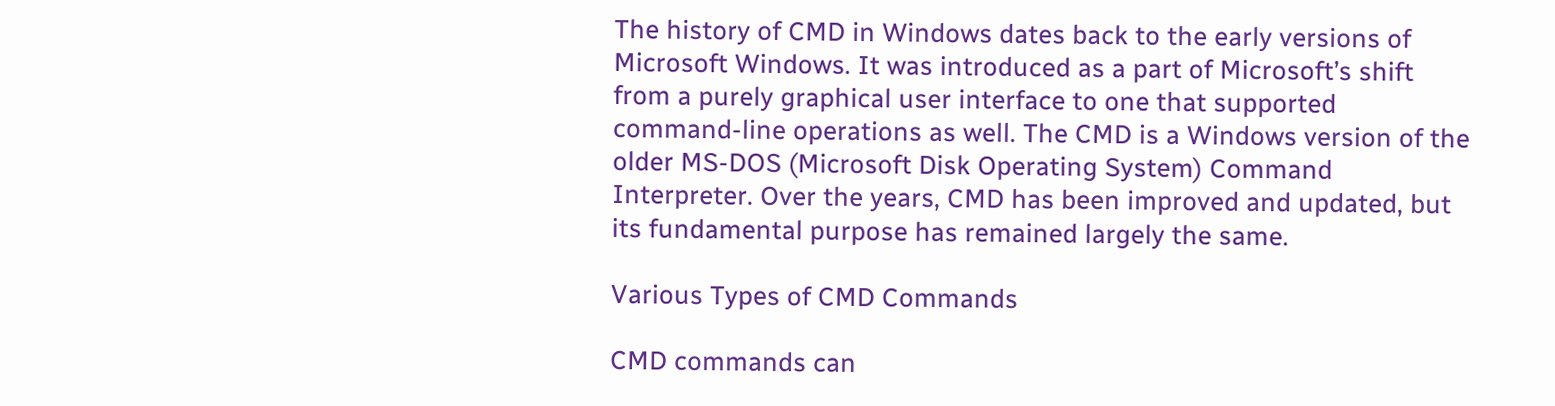The history of CMD in Windows dates back to the early versions of Microsoft Windows. It was introduced as a part of Microsoft’s shift from a purely graphical user interface to one that supported command-line operations as well. The CMD is a Windows version of the older MS-DOS (Microsoft Disk Operating System) Command Interpreter. Over the years, CMD has been improved and updated, but its fundamental purpose has remained largely the same.

Various Types of CMD Commands

CMD commands can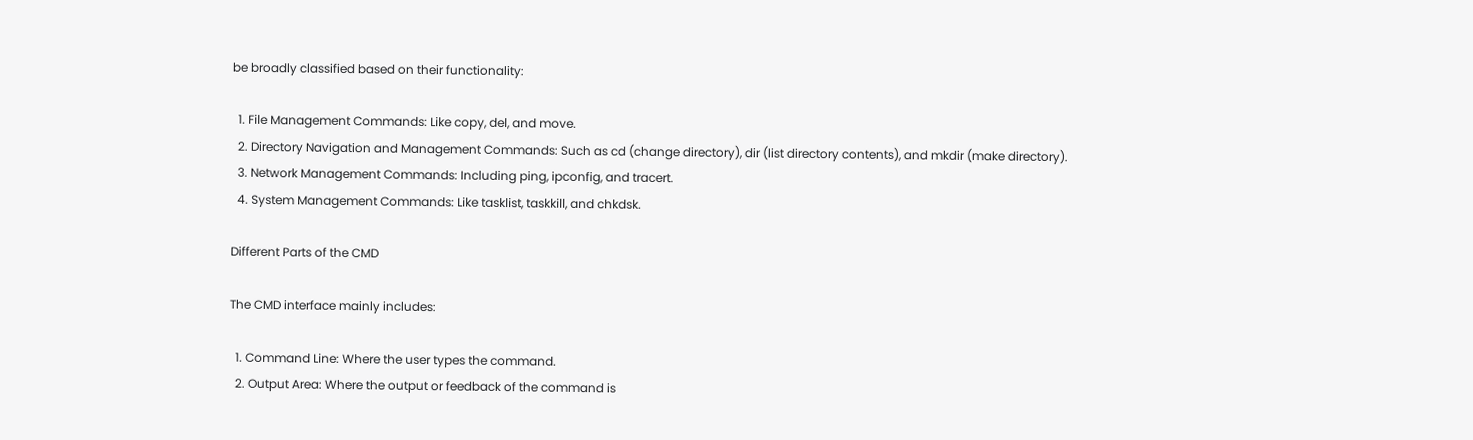be broadly classified based on their functionality:

  1. File Management Commands: Like copy, del, and move.
  2. Directory Navigation and Management Commands: Such as cd (change directory), dir (list directory contents), and mkdir (make directory).
  3. Network Management Commands: Including ping, ipconfig, and tracert.
  4. System Management Commands: Like tasklist, taskkill, and chkdsk.

Different Parts of the CMD

The CMD interface mainly includes:

  1. Command Line: Where the user types the command.
  2. Output Area: Where the output or feedback of the command is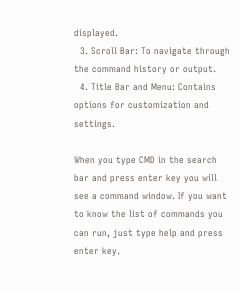displayed.
  3. Scroll Bar: To navigate through the command history or output.
  4. Title Bar and Menu: Contains options for customization and settings.

When you type CMD in the search bar and press enter key you will see a command window. If you want to know the list of commands you can run, just type help and press enter key.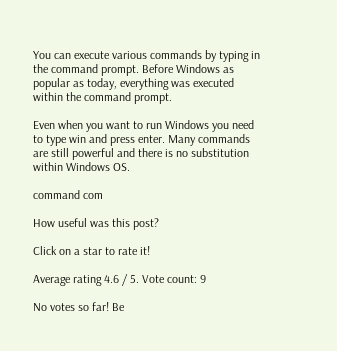You can execute various commands by typing in the command prompt. Before Windows as popular as today, everything was executed within the command prompt.

Even when you want to run Windows you need to type win and press enter. Many commands are still powerful and there is no substitution within Windows OS.

command com

How useful was this post?

Click on a star to rate it!

Average rating 4.6 / 5. Vote count: 9

No votes so far! Be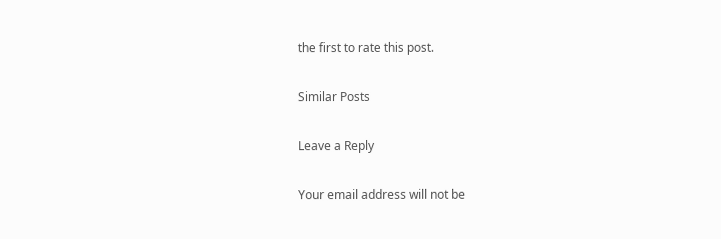the first to rate this post.

Similar Posts

Leave a Reply

Your email address will not be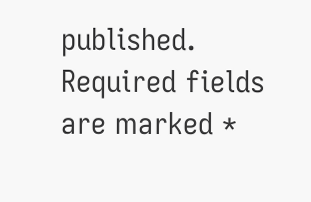published. Required fields are marked *